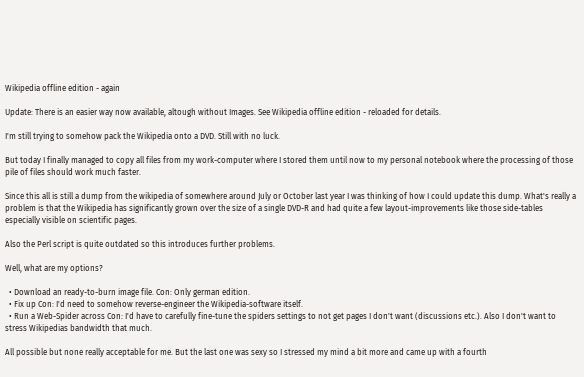Wikipedia offline edition - again

Update: There is an easier way now available, altough without Images. See Wikipedia offline edition - reloaded for details.

I'm still trying to somehow pack the Wikipedia onto a DVD. Still with no luck.

But today I finally managed to copy all files from my work-computer where I stored them until now to my personal notebook where the processing of those pile of files should work much faster.

Since this all is still a dump from the wikipedia of somewhere around July or October last year I was thinking of how I could update this dump. What's really a problem is that the Wikipedia has significantly grown over the size of a single DVD-R and had quite a few layout-improvements like those side-tables especially visible on scientific pages.

Also the Perl script is quite outdated so this introduces further problems.

Well, what are my options?

  • Download an ready-to-burn image file. Con: Only german edition.
  • Fix up Con: I'd need to somehow reverse-engineer the Wikipedia-software itself.
  • Run a Web-Spider across Con: I'd have to carefully fine-tune the spiders settings to not get pages I don't want (discussions etc.). Also I don't want to stress Wikipedias bandwidth that much.

All possible but none really acceptable for me. But the last one was sexy so I stressed my mind a bit more and came up with a fourth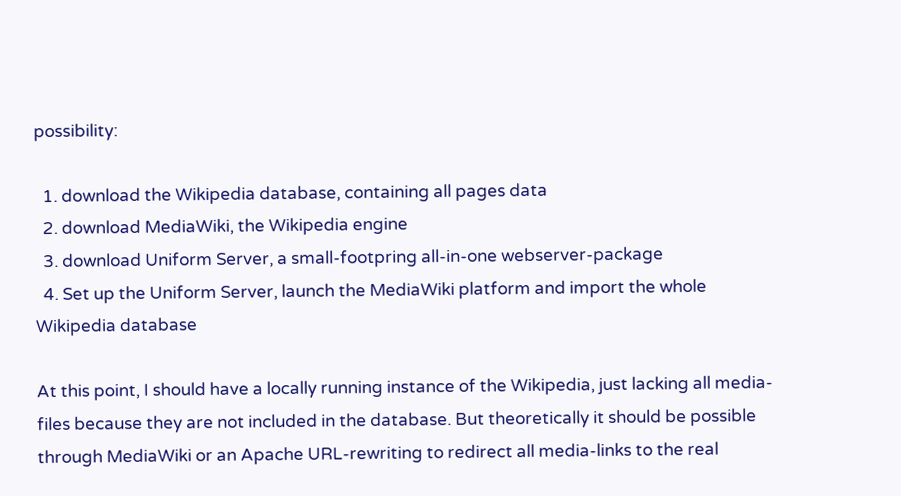possibility:

  1. download the Wikipedia database, containing all pages data
  2. download MediaWiki, the Wikipedia engine
  3. download Uniform Server, a small-footpring all-in-one webserver-package
  4. Set up the Uniform Server, launch the MediaWiki platform and import the whole Wikipedia database

At this point, I should have a locally running instance of the Wikipedia, just lacking all media-files because they are not included in the database. But theoretically it should be possible through MediaWiki or an Apache URL-rewriting to redirect all media-links to the real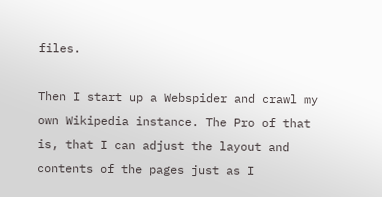files.

Then I start up a Webspider and crawl my own Wikipedia instance. The Pro of that is, that I can adjust the layout and contents of the pages just as I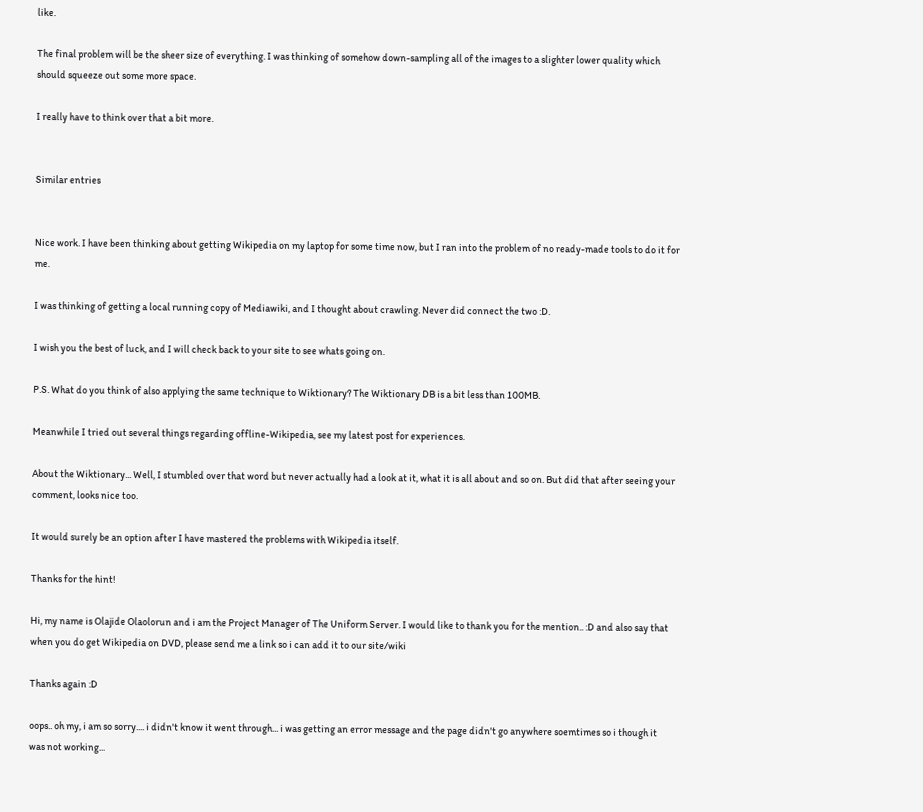like.

The final problem will be the sheer size of everything. I was thinking of somehow down-sampling all of the images to a slighter lower quality which should squeeze out some more space.

I really have to think over that a bit more.


Similar entries


Nice work. I have been thinking about getting Wikipedia on my laptop for some time now, but I ran into the problem of no ready-made tools to do it for me.

I was thinking of getting a local running copy of Mediawiki, and I thought about crawling. Never did connect the two :D.

I wish you the best of luck, and I will check back to your site to see whats going on.

P.S. What do you think of also applying the same technique to Wiktionary? The Wiktionary DB is a bit less than 100MB.

Meanwhile I tried out several things regarding offline-Wikipedia, see my latest post for experiences.

About the Wiktionary... Well, I stumbled over that word but never actually had a look at it, what it is all about and so on. But did that after seeing your comment, looks nice too.

It would surely be an option after I have mastered the problems with Wikipedia itself.

Thanks for the hint!

Hi, my name is Olajide Olaolorun and i am the Project Manager of The Uniform Server. I would like to thank you for the mention.. :D and also say that when you do get Wikipedia on DVD, please send me a link so i can add it to our site/wiki

Thanks again :D

oops.. oh my, i am so sorry.... i didn't know it went through... i was getting an error message and the page didn't go anywhere soemtimes so i though it was not working...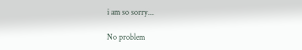i am so sorry...

No problem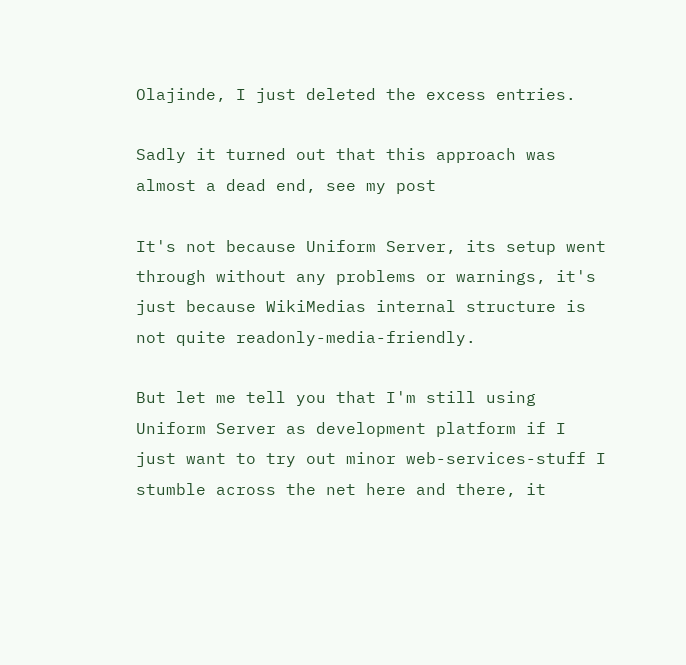Olajinde, I just deleted the excess entries.

Sadly it turned out that this approach was almost a dead end, see my post

It's not because Uniform Server, its setup went through without any problems or warnings, it's just because WikiMedias internal structure is not quite readonly-media-friendly.

But let me tell you that I'm still using Uniform Server as development platform if I just want to try out minor web-services-stuff I stumble across the net here and there, it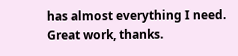has almost everything I need. Great work, thanks.